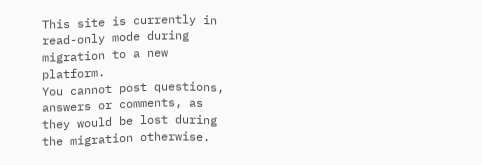This site is currently in read-only mode during migration to a new platform.
You cannot post questions, answers or comments, as they would be lost during the migration otherwise.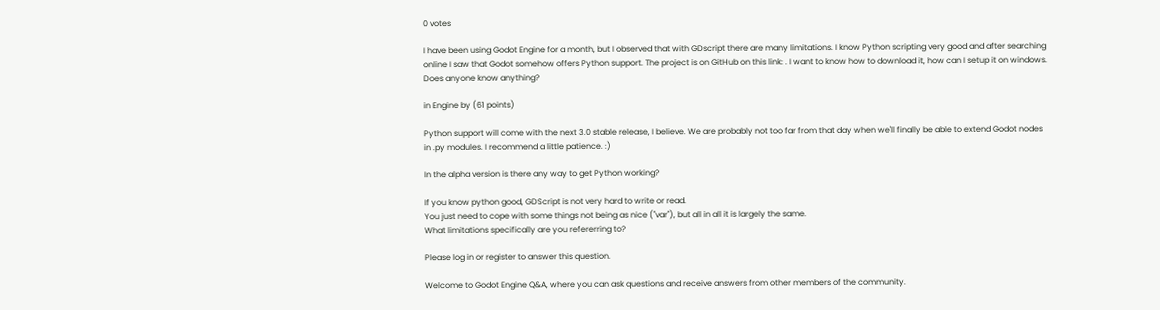0 votes

I have been using Godot Engine for a month, but I observed that with GDscript there are many limitations. I know Python scripting very good and after searching online I saw that Godot somehow offers Python support. The project is on GitHub on this link: . I want to know how to download it, how can I setup it on windows. Does anyone know anything?

in Engine by (61 points)

Python support will come with the next 3.0 stable release, I believe. We are probably not too far from that day when we'll finally be able to extend Godot nodes in .py modules. I recommend a little patience. :)

In the alpha version is there any way to get Python working?

If you know python good, GDScript is not very hard to write or read.
You just need to cope with some things not being as nice ("var"), but all in all it is largely the same.
What limitations specifically are you refererring to?

Please log in or register to answer this question.

Welcome to Godot Engine Q&A, where you can ask questions and receive answers from other members of the community.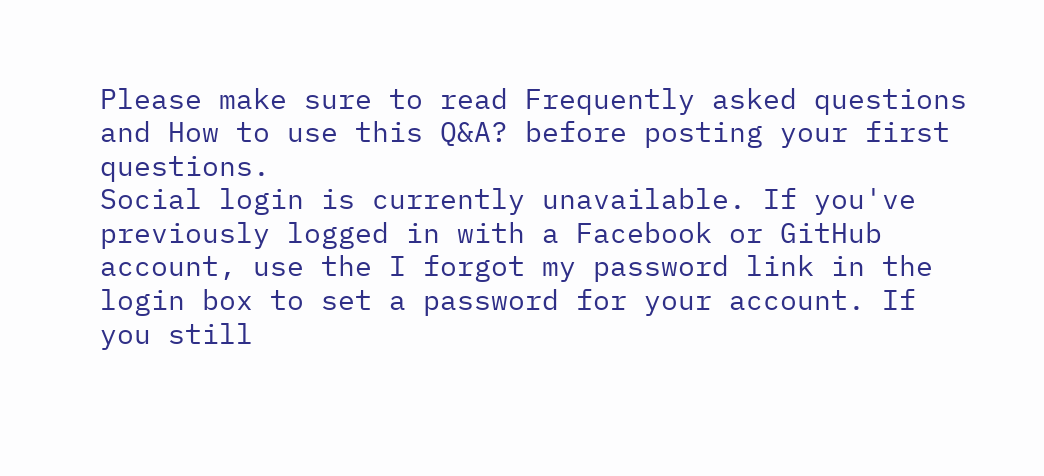Please make sure to read Frequently asked questions and How to use this Q&A? before posting your first questions.
Social login is currently unavailable. If you've previously logged in with a Facebook or GitHub account, use the I forgot my password link in the login box to set a password for your account. If you still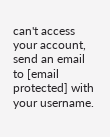can't access your account, send an email to [email protected] with your username.